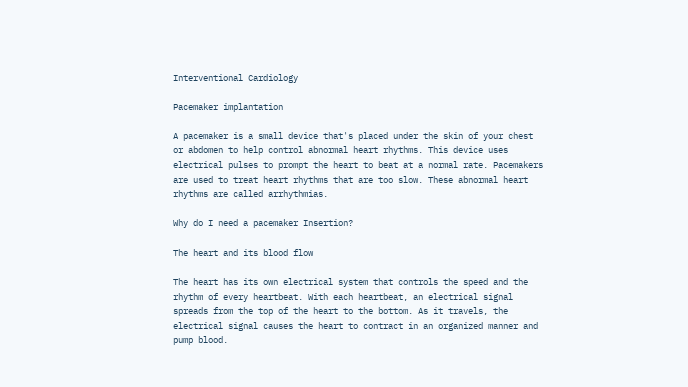Interventional Cardiology

Pacemaker implantation

A pacemaker is a small device that's placed under the skin of your chest or abdomen to help control abnormal heart rhythms. This device uses electrical pulses to prompt the heart to beat at a normal rate. Pacemakers are used to treat heart rhythms that are too slow. These abnormal heart rhythms are called arrhythmias.

Why do I need a pacemaker Insertion?

The heart and its blood flow

The heart has its own electrical system that controls the speed and the rhythm of every heartbeat. With each heartbeat, an electrical signal spreads from the top of the heart to the bottom. As it travels, the electrical signal causes the heart to contract in an organized manner and pump blood.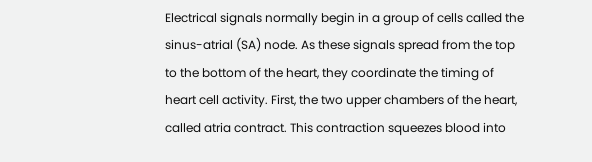Electrical signals normally begin in a group of cells called the sinus-atrial (SA) node. As these signals spread from the top to the bottom of the heart, they coordinate the timing of heart cell activity. First, the two upper chambers of the heart, called atria contract. This contraction squeezes blood into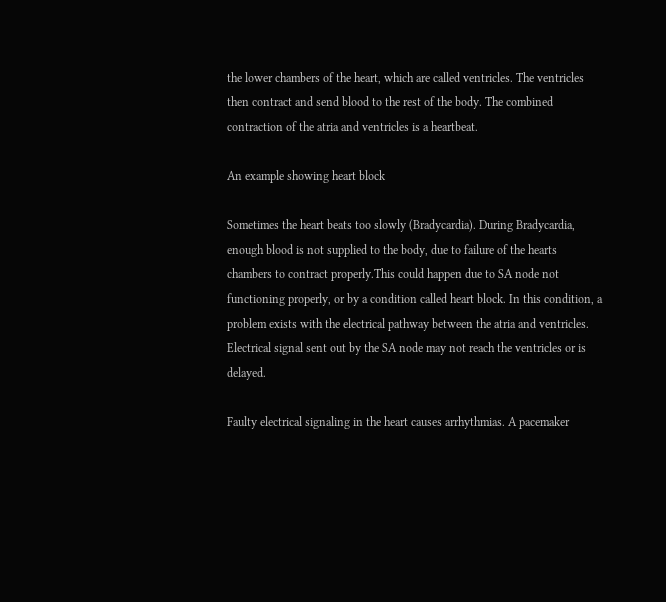the lower chambers of the heart, which are called ventricles. The ventricles then contract and send blood to the rest of the body. The combined contraction of the atria and ventricles is a heartbeat.

An example showing heart block

Sometimes the heart beats too slowly (Bradycardia). During Bradycardia, enough blood is not supplied to the body, due to failure of the hearts chambers to contract properly.This could happen due to SA node not functioning properly, or by a condition called heart block. In this condition, a problem exists with the electrical pathway between the atria and ventricles. Electrical signal sent out by the SA node may not reach the ventricles or is delayed.

Faulty electrical signaling in the heart causes arrhythmias. A pacemaker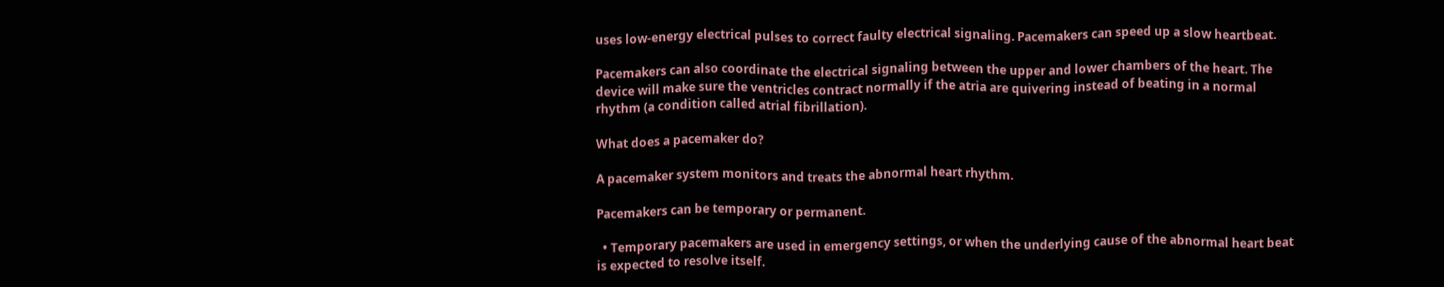uses low-energy electrical pulses to correct faulty electrical signaling. Pacemakers can speed up a slow heartbeat.

Pacemakers can also coordinate the electrical signaling between the upper and lower chambers of the heart. The device will make sure the ventricles contract normally if the atria are quivering instead of beating in a normal rhythm (a condition called atrial fibrillation).

What does a pacemaker do?

A pacemaker system monitors and treats the abnormal heart rhythm.

Pacemakers can be temporary or permanent.

  • Temporary pacemakers are used in emergency settings, or when the underlying cause of the abnormal heart beat is expected to resolve itself.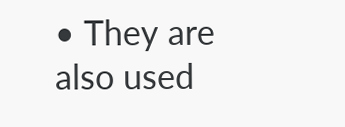• They are also used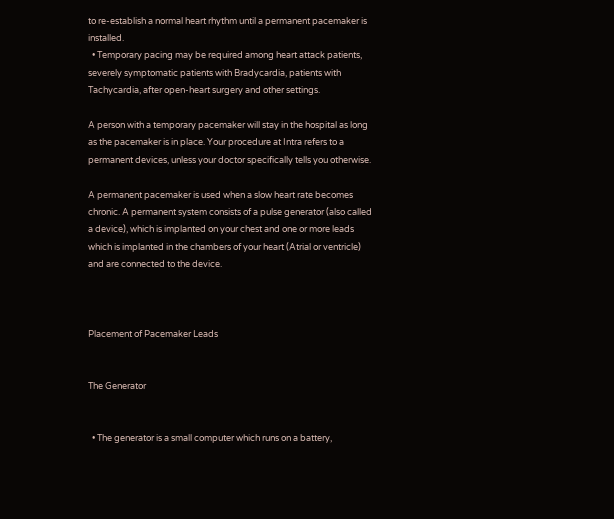to re-establish a normal heart rhythm until a permanent pacemaker is installed.
  • Temporary pacing may be required among heart attack patients, severely symptomatic patients with Bradycardia, patients with Tachycardia, after open-heart surgery and other settings.

A person with a temporary pacemaker will stay in the hospital as long as the pacemaker is in place. Your procedure at Intra refers to a permanent devices, unless your doctor specifically tells you otherwise.

A permanent pacemaker is used when a slow heart rate becomes chronic. A permanent system consists of a pulse generator (also called a device), which is implanted on your chest and one or more leads which is implanted in the chambers of your heart (Atrial or ventricle) and are connected to the device.



Placement of Pacemaker Leads


The Generator


  • The generator is a small computer which runs on a battery,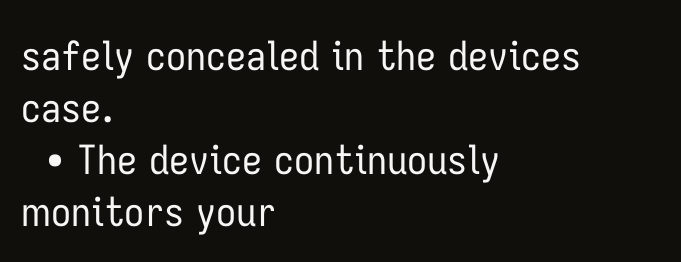safely concealed in the devices case.
  • The device continuously monitors your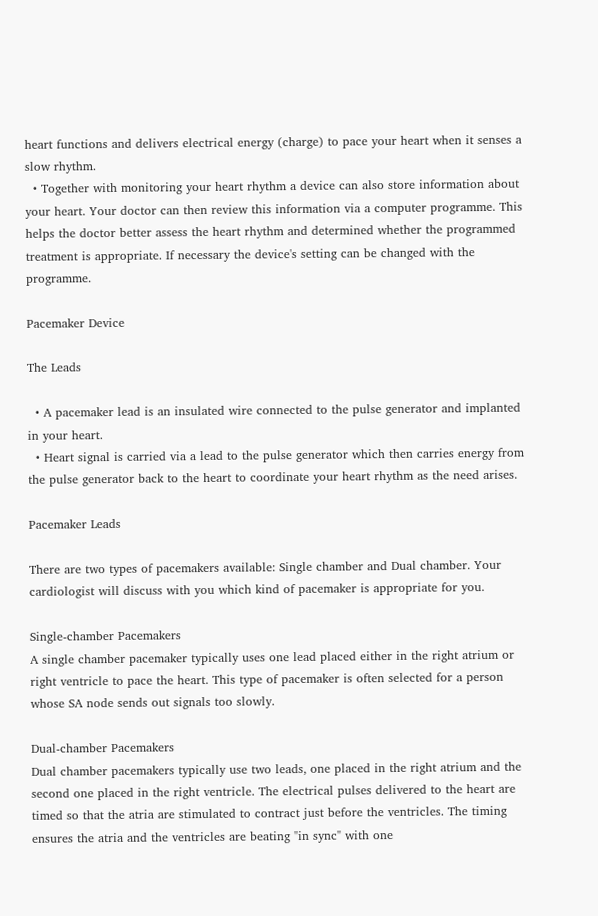heart functions and delivers electrical energy (charge) to pace your heart when it senses a slow rhythm.
  • Together with monitoring your heart rhythm a device can also store information about your heart. Your doctor can then review this information via a computer programme. This helps the doctor better assess the heart rhythm and determined whether the programmed treatment is appropriate. If necessary the device's setting can be changed with the programme.

Pacemaker Device

The Leads

  • A pacemaker lead is an insulated wire connected to the pulse generator and implanted in your heart.
  • Heart signal is carried via a lead to the pulse generator which then carries energy from the pulse generator back to the heart to coordinate your heart rhythm as the need arises.

Pacemaker Leads

There are two types of pacemakers available: Single chamber and Dual chamber. Your cardiologist will discuss with you which kind of pacemaker is appropriate for you.

Single-chamber Pacemakers
A single chamber pacemaker typically uses one lead placed either in the right atrium or right ventricle to pace the heart. This type of pacemaker is often selected for a person whose SA node sends out signals too slowly.

Dual-chamber Pacemakers
Dual chamber pacemakers typically use two leads, one placed in the right atrium and the second one placed in the right ventricle. The electrical pulses delivered to the heart are timed so that the atria are stimulated to contract just before the ventricles. The timing ensures the atria and the ventricles are beating "in sync" with one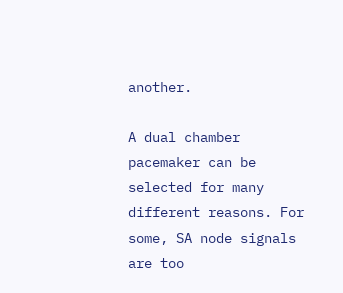another.

A dual chamber pacemaker can be selected for many different reasons. For some, SA node signals are too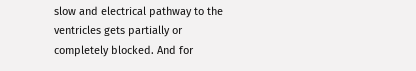slow and electrical pathway to the ventricles gets partially or completely blocked. And for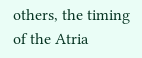others, the timing of the Atria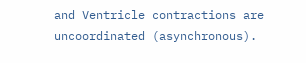and Ventricle contractions are uncoordinated (asynchronous).